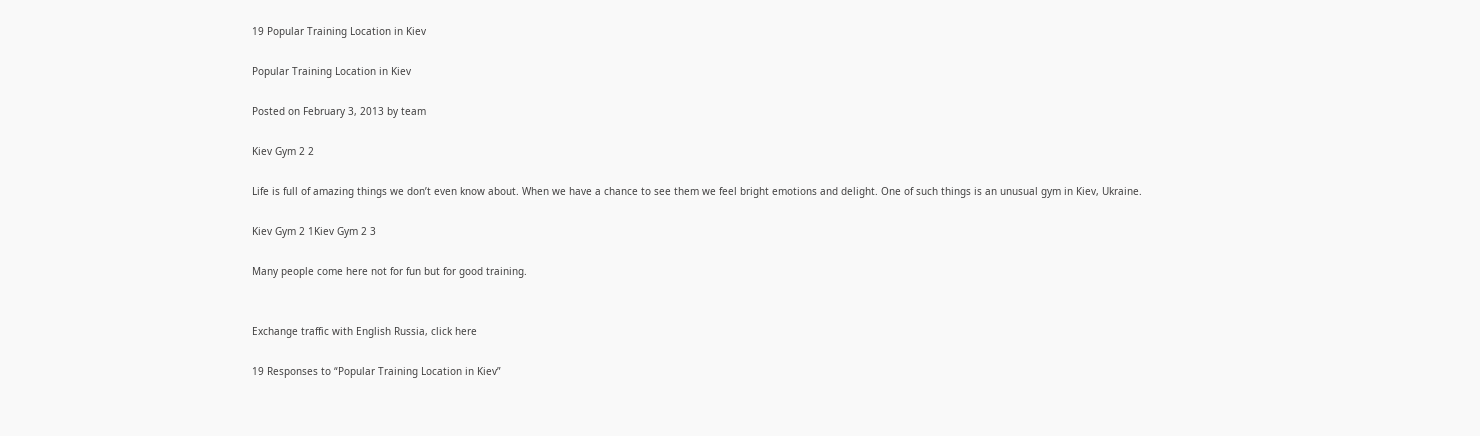19 Popular Training Location in Kiev

Popular Training Location in Kiev

Posted on February 3, 2013 by team

Kiev Gym 2 2

Life is full of amazing things we don’t even know about. When we have a chance to see them we feel bright emotions and delight. One of such things is an unusual gym in Kiev, Ukraine.

Kiev Gym 2 1Kiev Gym 2 3

Many people come here not for fun but for good training.


Exchange traffic with English Russia, click here

19 Responses to “Popular Training Location in Kiev”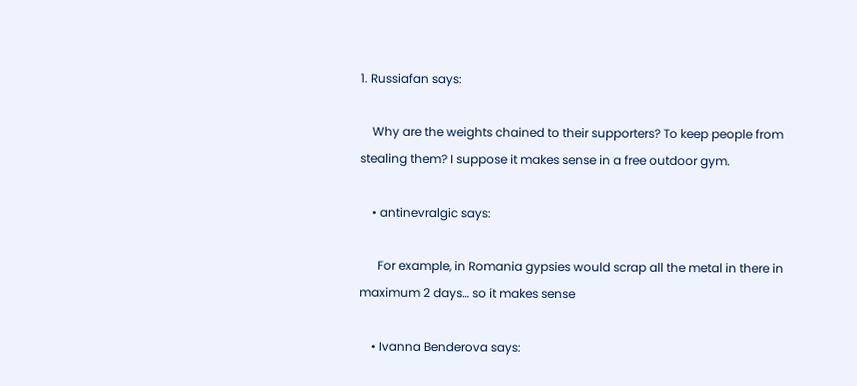1. Russiafan says:

    Why are the weights chained to their supporters? To keep people from stealing them? I suppose it makes sense in a free outdoor gym.

    • antinevralgic says:

      For example, in Romania gypsies would scrap all the metal in there in maximum 2 days… so it makes sense

    • Ivanna Benderova says: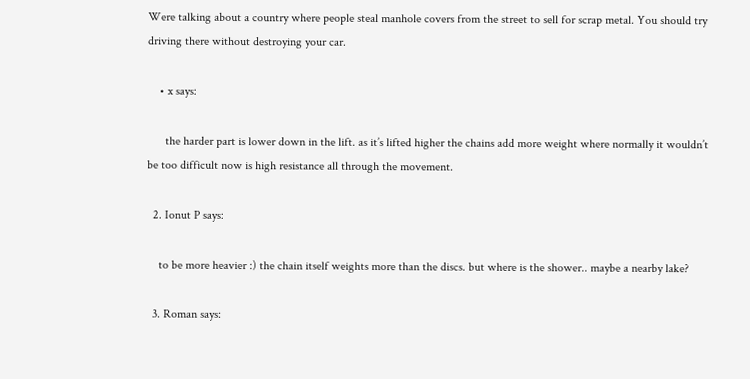Were talking about a country where people steal manhole covers from the street to sell for scrap metal. You should try driving there without destroying your car.

    • x says:

      the harder part is lower down in the lift. as it’s lifted higher the chains add more weight where normally it wouldn’t be too difficult now is high resistance all through the movement.

  2. Ionut P says:

    to be more heavier :) the chain itself weights more than the discs. but where is the shower.. maybe a nearby lake?

  3. Roman says: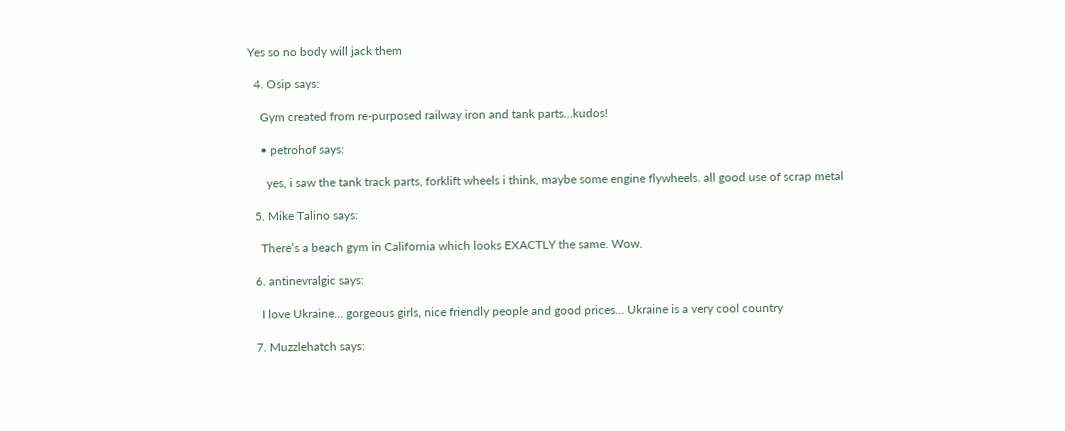Yes so no body will jack them

  4. Osip says:

    Gym created from re-purposed railway iron and tank parts…kudos!

    • petrohof says:

      yes, i saw the tank track parts, forklift wheels i think, maybe some engine flywheels. all good use of scrap metal

  5. Mike Talino says:

    There’s a beach gym in California which looks EXACTLY the same. Wow.

  6. antinevralgic says:

    I love Ukraine… gorgeous girls, nice friendly people and good prices… Ukraine is a very cool country

  7. Muzzlehatch says: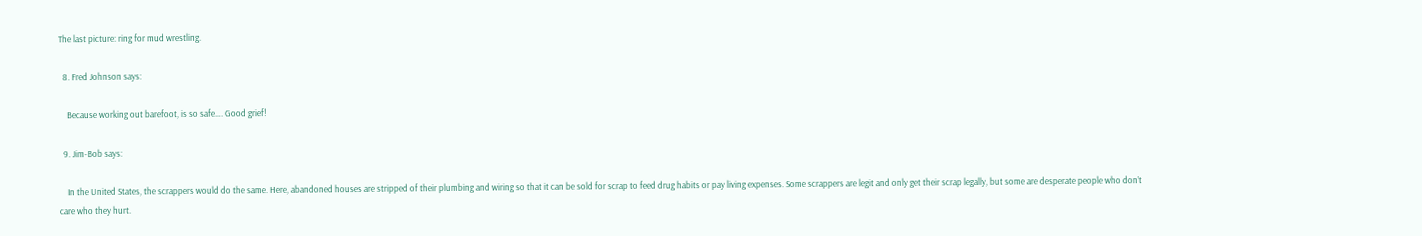The last picture: ring for mud wrestling.

  8. Fred Johnson says:

    Because working out barefoot, is so safe…. Good grief!

  9. Jim-Bob says:

    In the United States, the scrappers would do the same. Here, abandoned houses are stripped of their plumbing and wiring so that it can be sold for scrap to feed drug habits or pay living expenses. Some scrappers are legit and only get their scrap legally, but some are desperate people who don’t care who they hurt.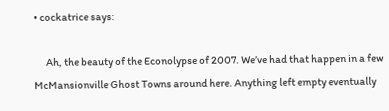• cockatrice says:

      Ah, the beauty of the Econolypse of 2007. We’ve had that happen in a few McMansionville Ghost Towns around here. Anything left empty eventually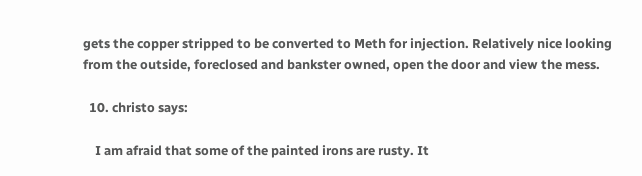gets the copper stripped to be converted to Meth for injection. Relatively nice looking from the outside, foreclosed and bankster owned, open the door and view the mess.

  10. christo says:

    I am afraid that some of the painted irons are rusty. It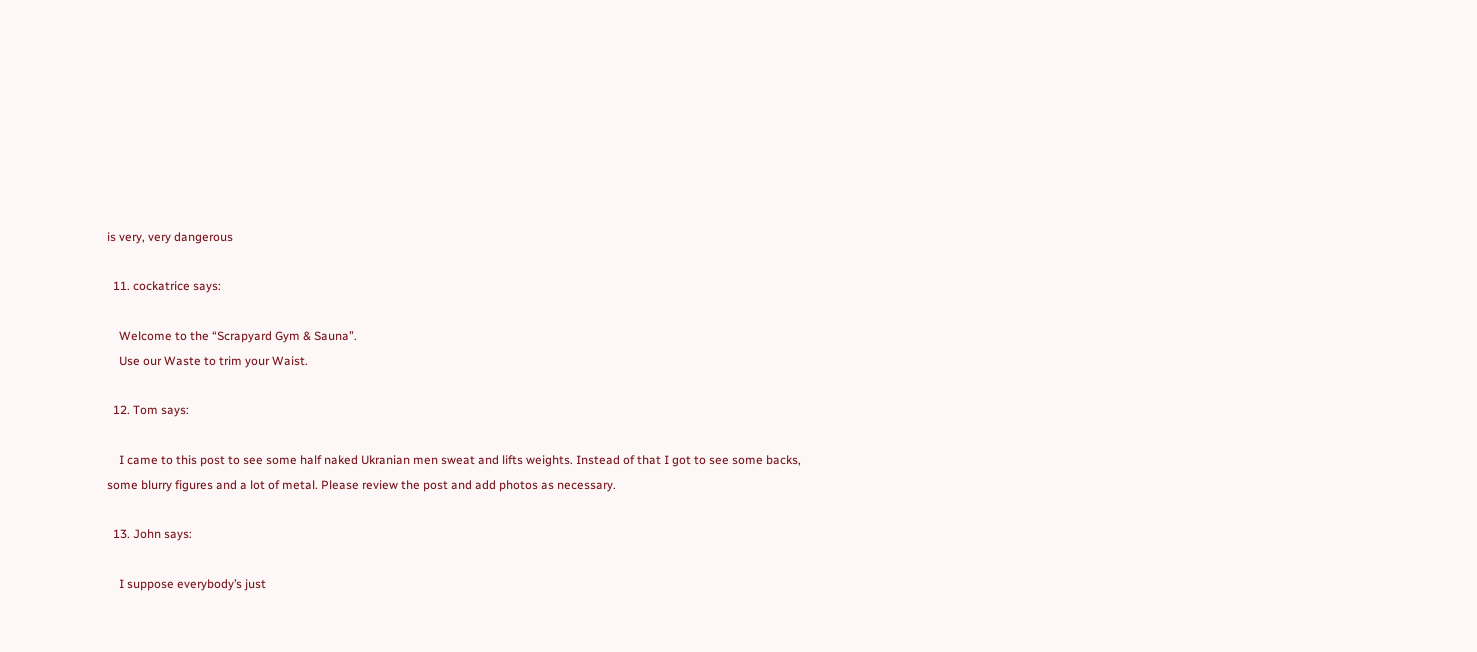is very, very dangerous

  11. cockatrice says:

    Welcome to the “Scrapyard Gym & Sauna”.
    Use our Waste to trim your Waist.

  12. Tom says:

    I came to this post to see some half naked Ukranian men sweat and lifts weights. Instead of that I got to see some backs, some blurry figures and a lot of metal. Please review the post and add photos as necessary.

  13. John says:

    I suppose everybody’s just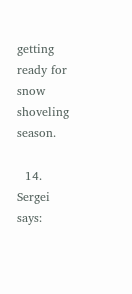getting ready for snow shoveling season.

  14. Sergei says: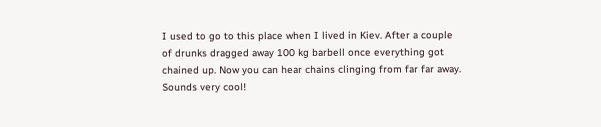I used to go to this place when I lived in Kiev. After a couple of drunks dragged away 100 kg barbell once everything got chained up. Now you can hear chains clinging from far far away. Sounds very cool!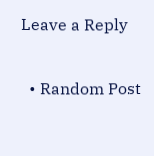Leave a Reply

  • Random Post